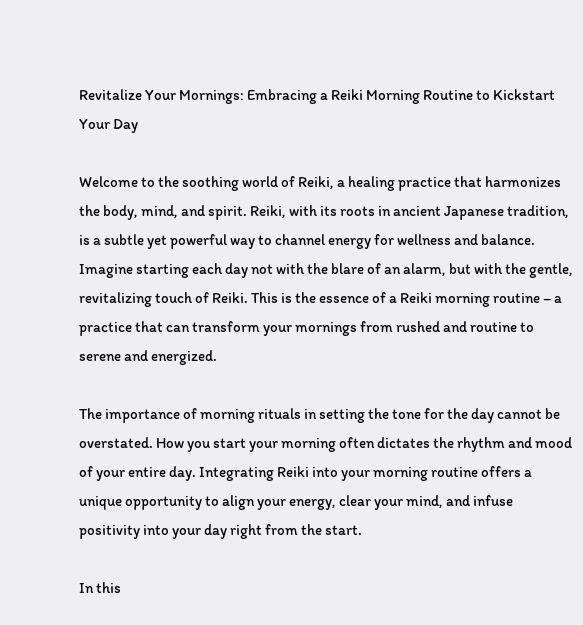Revitalize Your Mornings: Embracing a Reiki Morning Routine to Kickstart Your Day

Welcome to the soothing world of Reiki, a healing practice that harmonizes the body, mind, and spirit. Reiki, with its roots in ancient Japanese tradition, is a subtle yet powerful way to channel energy for wellness and balance. Imagine starting each day not with the blare of an alarm, but with the gentle, revitalizing touch of Reiki. This is the essence of a Reiki morning routine – a practice that can transform your mornings from rushed and routine to serene and energized.

The importance of morning rituals in setting the tone for the day cannot be overstated. How you start your morning often dictates the rhythm and mood of your entire day. Integrating Reiki into your morning routine offers a unique opportunity to align your energy, clear your mind, and infuse positivity into your day right from the start.

In this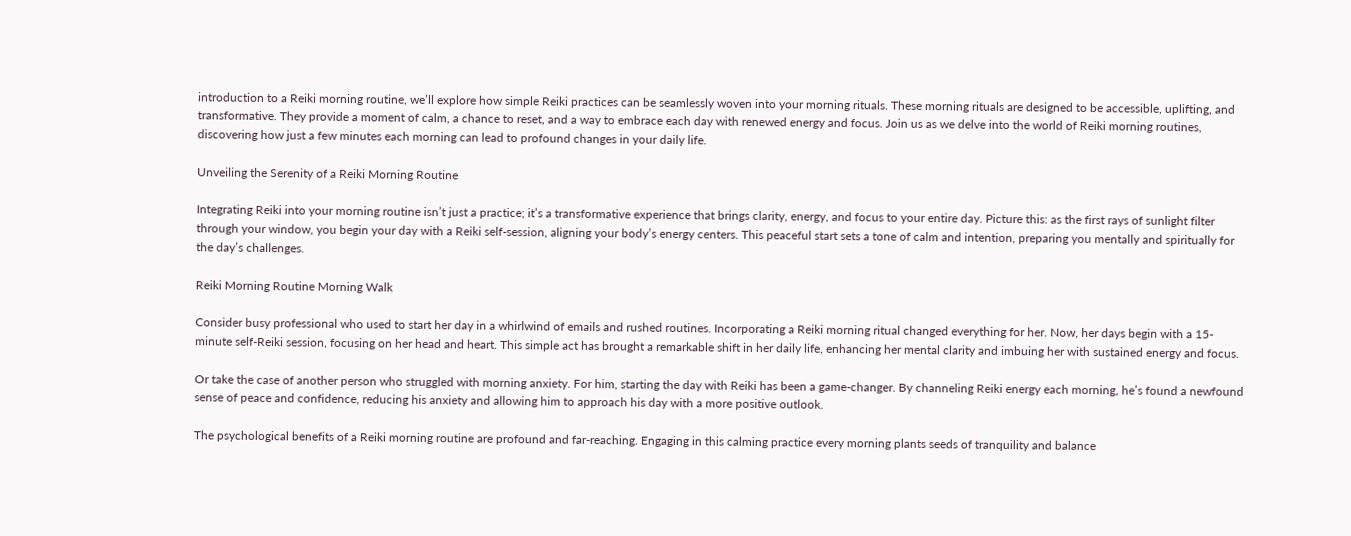introduction to a Reiki morning routine, we’ll explore how simple Reiki practices can be seamlessly woven into your morning rituals. These morning rituals are designed to be accessible, uplifting, and transformative. They provide a moment of calm, a chance to reset, and a way to embrace each day with renewed energy and focus. Join us as we delve into the world of Reiki morning routines, discovering how just a few minutes each morning can lead to profound changes in your daily life.

Unveiling the Serenity of a Reiki Morning Routine

Integrating Reiki into your morning routine isn’t just a practice; it’s a transformative experience that brings clarity, energy, and focus to your entire day. Picture this: as the first rays of sunlight filter through your window, you begin your day with a Reiki self-session, aligning your body’s energy centers. This peaceful start sets a tone of calm and intention, preparing you mentally and spiritually for the day’s challenges.

Reiki Morning Routine Morning Walk

Consider busy professional who used to start her day in a whirlwind of emails and rushed routines. Incorporating a Reiki morning ritual changed everything for her. Now, her days begin with a 15-minute self-Reiki session, focusing on her head and heart. This simple act has brought a remarkable shift in her daily life, enhancing her mental clarity and imbuing her with sustained energy and focus.

Or take the case of another person who struggled with morning anxiety. For him, starting the day with Reiki has been a game-changer. By channeling Reiki energy each morning, he’s found a newfound sense of peace and confidence, reducing his anxiety and allowing him to approach his day with a more positive outlook.

The psychological benefits of a Reiki morning routine are profound and far-reaching. Engaging in this calming practice every morning plants seeds of tranquility and balance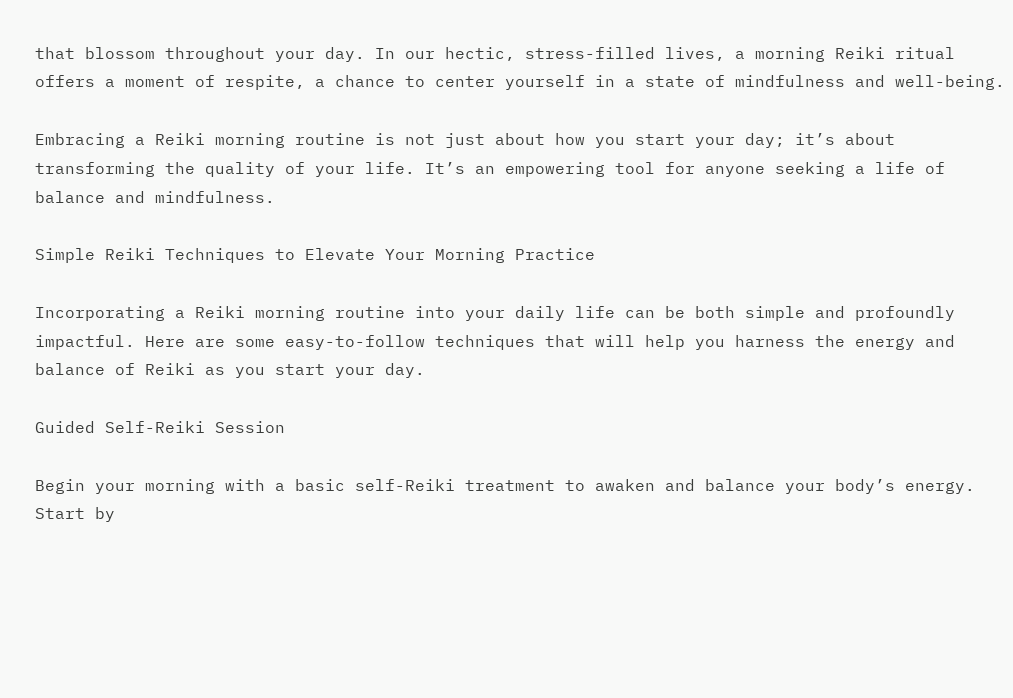that blossom throughout your day. In our hectic, stress-filled lives, a morning Reiki ritual offers a moment of respite, a chance to center yourself in a state of mindfulness and well-being.

Embracing a Reiki morning routine is not just about how you start your day; it’s about transforming the quality of your life. It’s an empowering tool for anyone seeking a life of balance and mindfulness.

Simple Reiki Techniques to Elevate Your Morning Practice

Incorporating a Reiki morning routine into your daily life can be both simple and profoundly impactful. Here are some easy-to-follow techniques that will help you harness the energy and balance of Reiki as you start your day.

Guided Self-Reiki Session

Begin your morning with a basic self-Reiki treatment to awaken and balance your body’s energy. Start by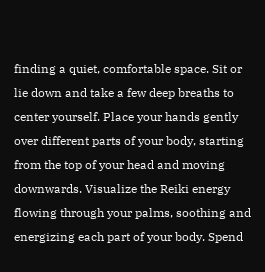finding a quiet, comfortable space. Sit or lie down and take a few deep breaths to center yourself. Place your hands gently over different parts of your body, starting from the top of your head and moving downwards. Visualize the Reiki energy flowing through your palms, soothing and energizing each part of your body. Spend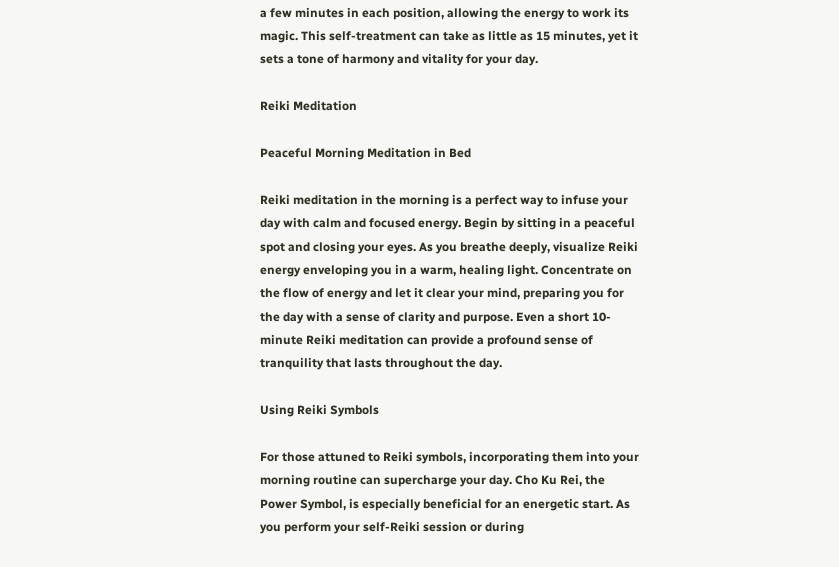a few minutes in each position, allowing the energy to work its magic. This self-treatment can take as little as 15 minutes, yet it sets a tone of harmony and vitality for your day.

Reiki Meditation

Peaceful Morning Meditation in Bed

Reiki meditation in the morning is a perfect way to infuse your day with calm and focused energy. Begin by sitting in a peaceful spot and closing your eyes. As you breathe deeply, visualize Reiki energy enveloping you in a warm, healing light. Concentrate on the flow of energy and let it clear your mind, preparing you for the day with a sense of clarity and purpose. Even a short 10-minute Reiki meditation can provide a profound sense of tranquility that lasts throughout the day.

Using Reiki Symbols

For those attuned to Reiki symbols, incorporating them into your morning routine can supercharge your day. Cho Ku Rei, the Power Symbol, is especially beneficial for an energetic start. As you perform your self-Reiki session or during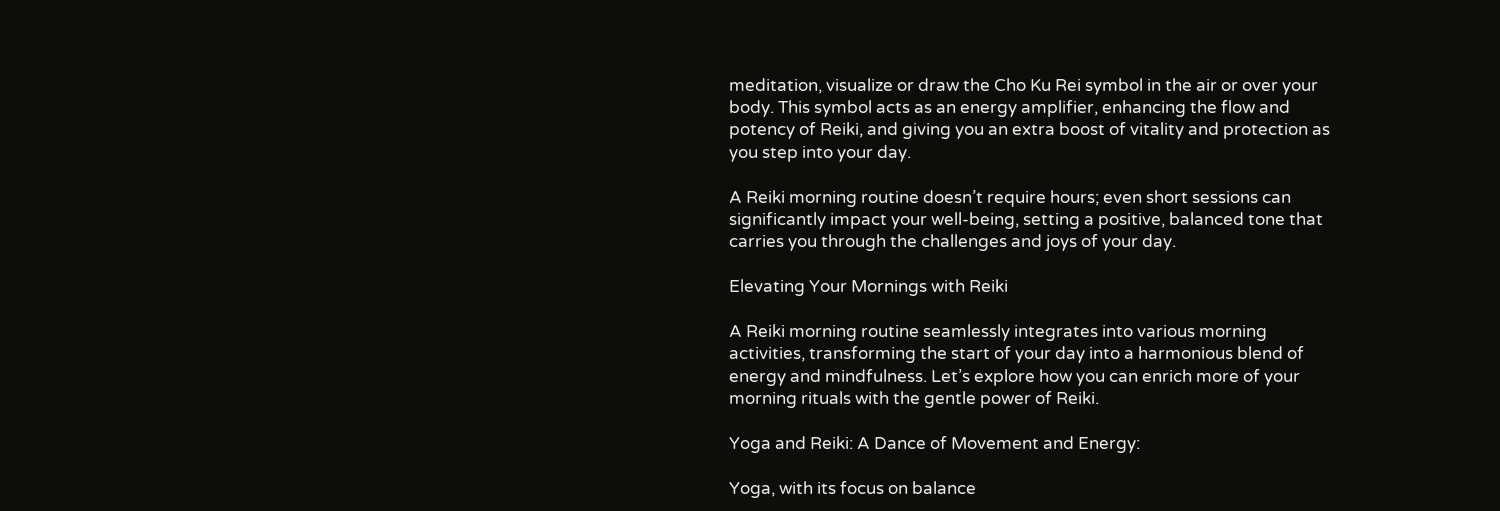meditation, visualize or draw the Cho Ku Rei symbol in the air or over your body. This symbol acts as an energy amplifier, enhancing the flow and potency of Reiki, and giving you an extra boost of vitality and protection as you step into your day.

A Reiki morning routine doesn’t require hours; even short sessions can significantly impact your well-being, setting a positive, balanced tone that carries you through the challenges and joys of your day.

Elevating Your Mornings with Reiki

A Reiki morning routine seamlessly integrates into various morning activities, transforming the start of your day into a harmonious blend of energy and mindfulness. Let’s explore how you can enrich more of your morning rituals with the gentle power of Reiki.

Yoga and Reiki: A Dance of Movement and Energy:

Yoga, with its focus on balance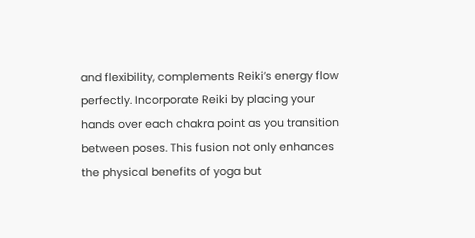and flexibility, complements Reiki’s energy flow perfectly. Incorporate Reiki by placing your hands over each chakra point as you transition between poses. This fusion not only enhances the physical benefits of yoga but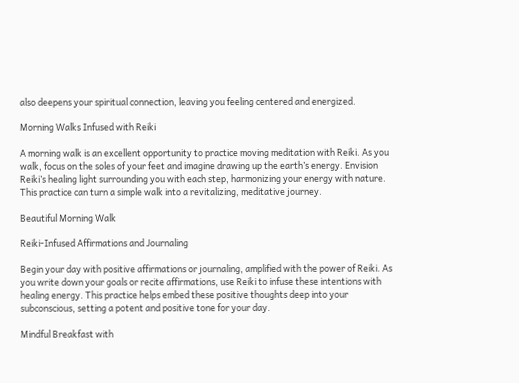also deepens your spiritual connection, leaving you feeling centered and energized.

Morning Walks Infused with Reiki

A morning walk is an excellent opportunity to practice moving meditation with Reiki. As you walk, focus on the soles of your feet and imagine drawing up the earth’s energy. Envision Reiki’s healing light surrounding you with each step, harmonizing your energy with nature. This practice can turn a simple walk into a revitalizing, meditative journey.

Beautiful Morning Walk

Reiki-Infused Affirmations and Journaling

Begin your day with positive affirmations or journaling, amplified with the power of Reiki. As you write down your goals or recite affirmations, use Reiki to infuse these intentions with healing energy. This practice helps embed these positive thoughts deep into your subconscious, setting a potent and positive tone for your day.

Mindful Breakfast with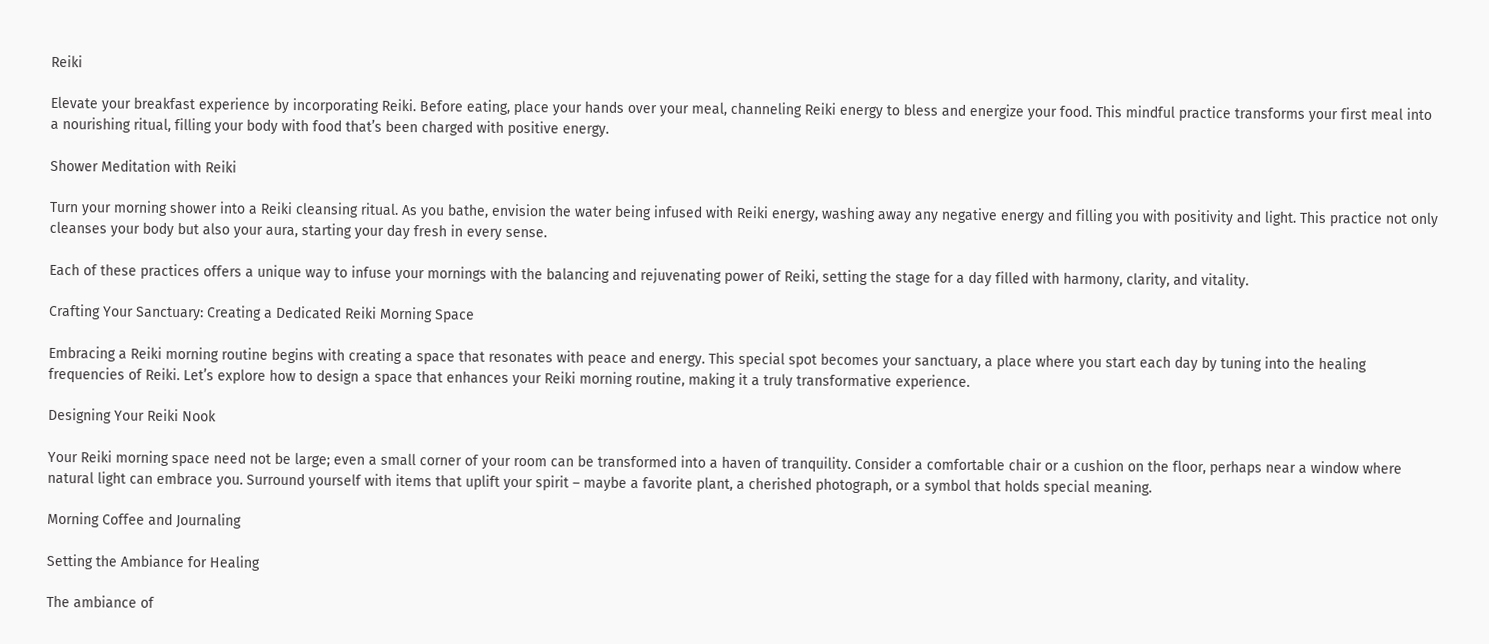Reiki

Elevate your breakfast experience by incorporating Reiki. Before eating, place your hands over your meal, channeling Reiki energy to bless and energize your food. This mindful practice transforms your first meal into a nourishing ritual, filling your body with food that’s been charged with positive energy.

Shower Meditation with Reiki

Turn your morning shower into a Reiki cleansing ritual. As you bathe, envision the water being infused with Reiki energy, washing away any negative energy and filling you with positivity and light. This practice not only cleanses your body but also your aura, starting your day fresh in every sense.

Each of these practices offers a unique way to infuse your mornings with the balancing and rejuvenating power of Reiki, setting the stage for a day filled with harmony, clarity, and vitality.

Crafting Your Sanctuary: Creating a Dedicated Reiki Morning Space

Embracing a Reiki morning routine begins with creating a space that resonates with peace and energy. This special spot becomes your sanctuary, a place where you start each day by tuning into the healing frequencies of Reiki. Let’s explore how to design a space that enhances your Reiki morning routine, making it a truly transformative experience.

Designing Your Reiki Nook

Your Reiki morning space need not be large; even a small corner of your room can be transformed into a haven of tranquility. Consider a comfortable chair or a cushion on the floor, perhaps near a window where natural light can embrace you. Surround yourself with items that uplift your spirit – maybe a favorite plant, a cherished photograph, or a symbol that holds special meaning.

Morning Coffee and Journaling

Setting the Ambiance for Healing

The ambiance of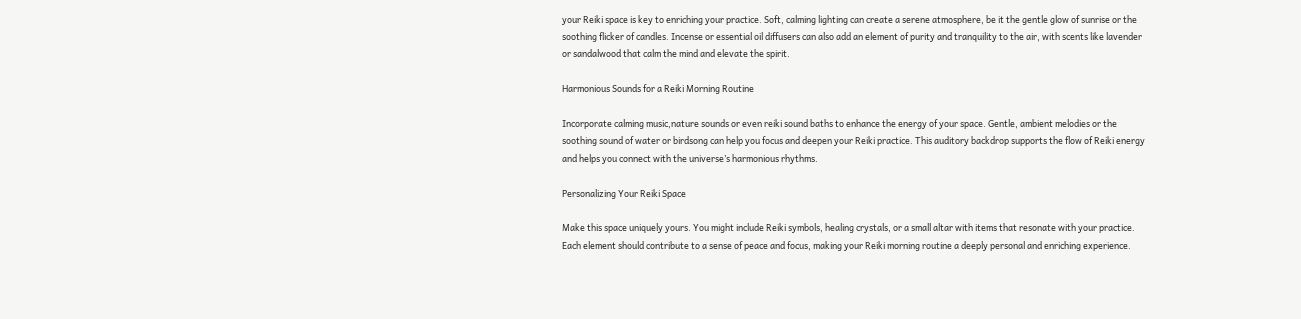your Reiki space is key to enriching your practice. Soft, calming lighting can create a serene atmosphere, be it the gentle glow of sunrise or the soothing flicker of candles. Incense or essential oil diffusers can also add an element of purity and tranquility to the air, with scents like lavender or sandalwood that calm the mind and elevate the spirit.

Harmonious Sounds for a Reiki Morning Routine

Incorporate calming music,nature sounds or even reiki sound baths to enhance the energy of your space. Gentle, ambient melodies or the soothing sound of water or birdsong can help you focus and deepen your Reiki practice. This auditory backdrop supports the flow of Reiki energy and helps you connect with the universe’s harmonious rhythms.

Personalizing Your Reiki Space

Make this space uniquely yours. You might include Reiki symbols, healing crystals, or a small altar with items that resonate with your practice. Each element should contribute to a sense of peace and focus, making your Reiki morning routine a deeply personal and enriching experience.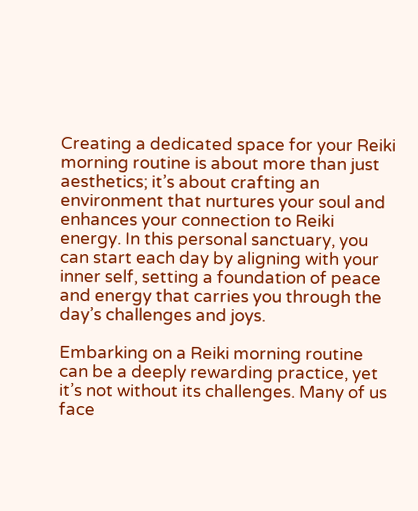Creating a dedicated space for your Reiki morning routine is about more than just aesthetics; it’s about crafting an environment that nurtures your soul and enhances your connection to Reiki energy. In this personal sanctuary, you can start each day by aligning with your inner self, setting a foundation of peace and energy that carries you through the day’s challenges and joys.

Embarking on a Reiki morning routine can be a deeply rewarding practice, yet it’s not without its challenges. Many of us face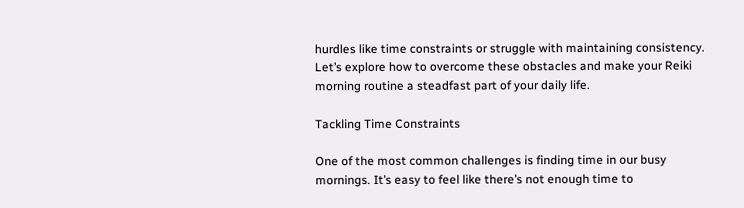hurdles like time constraints or struggle with maintaining consistency. Let’s explore how to overcome these obstacles and make your Reiki morning routine a steadfast part of your daily life.

Tackling Time Constraints

One of the most common challenges is finding time in our busy mornings. It’s easy to feel like there’s not enough time to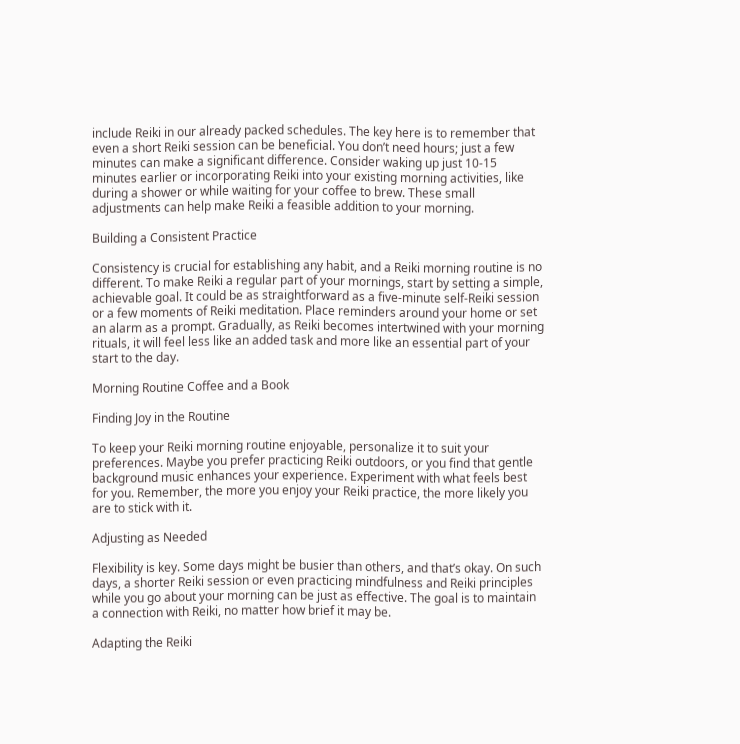include Reiki in our already packed schedules. The key here is to remember that even a short Reiki session can be beneficial. You don’t need hours; just a few minutes can make a significant difference. Consider waking up just 10-15 minutes earlier or incorporating Reiki into your existing morning activities, like during a shower or while waiting for your coffee to brew. These small adjustments can help make Reiki a feasible addition to your morning.

Building a Consistent Practice

Consistency is crucial for establishing any habit, and a Reiki morning routine is no different. To make Reiki a regular part of your mornings, start by setting a simple, achievable goal. It could be as straightforward as a five-minute self-Reiki session or a few moments of Reiki meditation. Place reminders around your home or set an alarm as a prompt. Gradually, as Reiki becomes intertwined with your morning rituals, it will feel less like an added task and more like an essential part of your start to the day.

Morning Routine Coffee and a Book

Finding Joy in the Routine

To keep your Reiki morning routine enjoyable, personalize it to suit your preferences. Maybe you prefer practicing Reiki outdoors, or you find that gentle background music enhances your experience. Experiment with what feels best for you. Remember, the more you enjoy your Reiki practice, the more likely you are to stick with it.

Adjusting as Needed

Flexibility is key. Some days might be busier than others, and that’s okay. On such days, a shorter Reiki session or even practicing mindfulness and Reiki principles while you go about your morning can be just as effective. The goal is to maintain a connection with Reiki, no matter how brief it may be.

Adapting the Reiki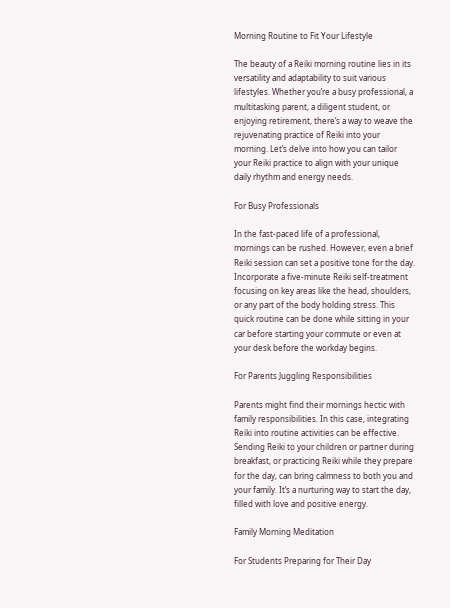Morning Routine to Fit Your Lifestyle

The beauty of a Reiki morning routine lies in its versatility and adaptability to suit various lifestyles. Whether you’re a busy professional, a multitasking parent, a diligent student, or enjoying retirement, there’s a way to weave the rejuvenating practice of Reiki into your morning. Let’s delve into how you can tailor your Reiki practice to align with your unique daily rhythm and energy needs.

For Busy Professionals

In the fast-paced life of a professional, mornings can be rushed. However, even a brief Reiki session can set a positive tone for the day. Incorporate a five-minute Reiki self-treatment focusing on key areas like the head, shoulders, or any part of the body holding stress. This quick routine can be done while sitting in your car before starting your commute or even at your desk before the workday begins.

For Parents Juggling Responsibilities

Parents might find their mornings hectic with family responsibilities. In this case, integrating Reiki into routine activities can be effective. Sending Reiki to your children or partner during breakfast, or practicing Reiki while they prepare for the day, can bring calmness to both you and your family. It’s a nurturing way to start the day, filled with love and positive energy.

Family Morning Meditation

For Students Preparing for Their Day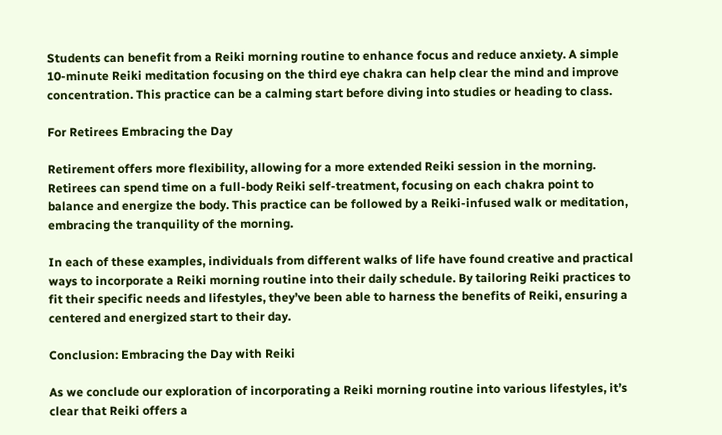Students can benefit from a Reiki morning routine to enhance focus and reduce anxiety. A simple 10-minute Reiki meditation focusing on the third eye chakra can help clear the mind and improve concentration. This practice can be a calming start before diving into studies or heading to class.

For Retirees Embracing the Day

Retirement offers more flexibility, allowing for a more extended Reiki session in the morning. Retirees can spend time on a full-body Reiki self-treatment, focusing on each chakra point to balance and energize the body. This practice can be followed by a Reiki-infused walk or meditation, embracing the tranquility of the morning.

In each of these examples, individuals from different walks of life have found creative and practical ways to incorporate a Reiki morning routine into their daily schedule. By tailoring Reiki practices to fit their specific needs and lifestyles, they’ve been able to harness the benefits of Reiki, ensuring a centered and energized start to their day.

Conclusion: Embracing the Day with Reiki

As we conclude our exploration of incorporating a Reiki morning routine into various lifestyles, it’s clear that Reiki offers a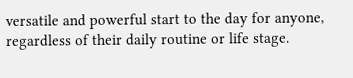versatile and powerful start to the day for anyone, regardless of their daily routine or life stage.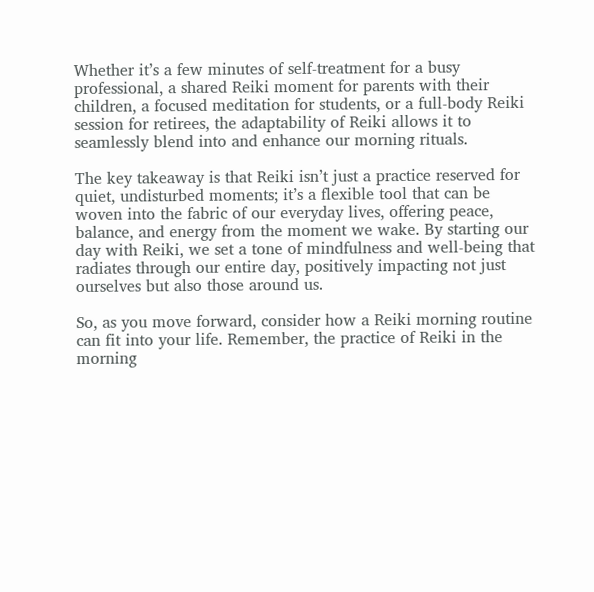Whether it’s a few minutes of self-treatment for a busy professional, a shared Reiki moment for parents with their children, a focused meditation for students, or a full-body Reiki session for retirees, the adaptability of Reiki allows it to seamlessly blend into and enhance our morning rituals.

The key takeaway is that Reiki isn’t just a practice reserved for quiet, undisturbed moments; it’s a flexible tool that can be woven into the fabric of our everyday lives, offering peace, balance, and energy from the moment we wake. By starting our day with Reiki, we set a tone of mindfulness and well-being that radiates through our entire day, positively impacting not just ourselves but also those around us.

So, as you move forward, consider how a Reiki morning routine can fit into your life. Remember, the practice of Reiki in the morning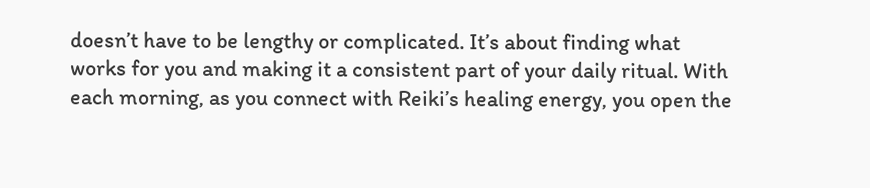doesn’t have to be lengthy or complicated. It’s about finding what works for you and making it a consistent part of your daily ritual. With each morning, as you connect with Reiki’s healing energy, you open the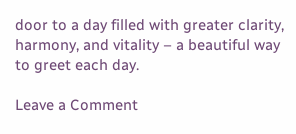door to a day filled with greater clarity, harmony, and vitality – a beautiful way to greet each day.

Leave a Comment